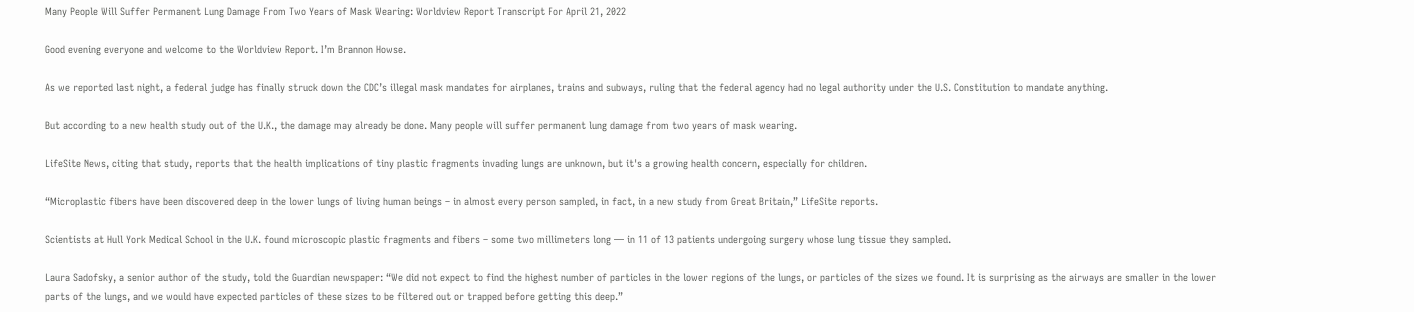Many People Will Suffer Permanent Lung Damage From Two Years of Mask Wearing: Worldview Report Transcript For April 21, 2022

Good evening everyone and welcome to the Worldview Report. I’m Brannon Howse.

As we reported last night, a federal judge has finally struck down the CDC’s illegal mask mandates for airplanes, trains and subways, ruling that the federal agency had no legal authority under the U.S. Constitution to mandate anything.

But according to a new health study out of the U.K., the damage may already be done. Many people will suffer permanent lung damage from two years of mask wearing.

LifeSite News, citing that study, reports that the health implications of tiny plastic fragments invading lungs are unknown, but it's a growing health concern, especially for children.

“Microplastic fibers have been discovered deep in the lower lungs of living human beings – in almost every person sampled, in fact, in a new study from Great Britain,” LifeSite reports.

Scientists at Hull York Medical School in the U.K. found microscopic plastic fragments and fibers – some two millimeters long — in 11 of 13 patients undergoing surgery whose lung tissue they sampled.

Laura Sadofsky, a senior author of the study, told the Guardian newspaper: “We did not expect to find the highest number of particles in the lower regions of the lungs, or particles of the sizes we found. It is surprising as the airways are smaller in the lower parts of the lungs, and we would have expected particles of these sizes to be filtered out or trapped before getting this deep.”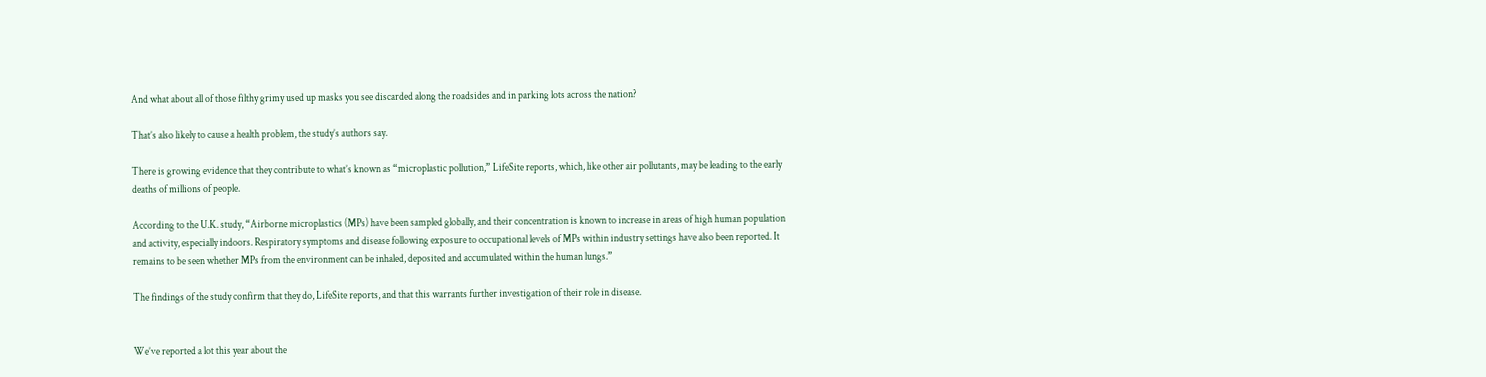And what about all of those filthy grimy used up masks you see discarded along the roadsides and in parking lots across the nation?

That’s also likely to cause a health problem, the study’s authors say.

There is growing evidence that they contribute to what’s known as “microplastic pollution,” LifeSite reports, which, like other air pollutants, may be leading to the early deaths of millions of people.

According to the U.K. study, “Airborne microplastics (MPs) have been sampled globally, and their concentration is known to increase in areas of high human population and activity, especially indoors. Respiratory symptoms and disease following exposure to occupational levels of MPs within industry settings have also been reported. It remains to be seen whether MPs from the environment can be inhaled, deposited and accumulated within the human lungs.”

The findings of the study confirm that they do, LifeSite reports, and that this warrants further investigation of their role in disease.


We’ve reported a lot this year about the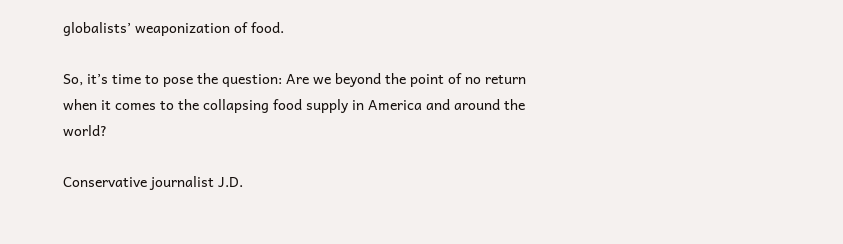globalists’ weaponization of food.

So, it’s time to pose the question: Are we beyond the point of no return when it comes to the collapsing food supply in America and around the world?

Conservative journalist J.D.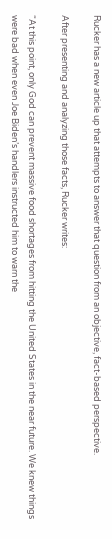Rucker has a new article up that attempts to answer that question from an objective, fact-based perspective.

After presenting and analyzing those facts, Rucker writes:

“At this point, only God can prevent massive food shortages from hitting the United States in the near future. We knew things were bad when even Joe Biden’s handlers instructed him to warn the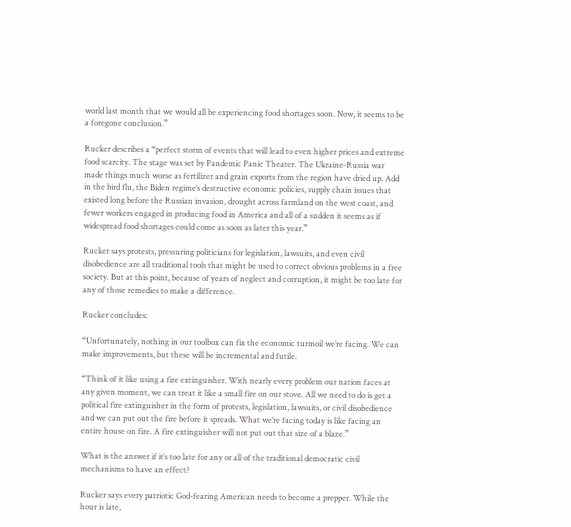world last month that we would all be experiencing food shortages soon. Now, it seems to be a foregone conclusion.”

Rucker describes a “perfect storm of events that will lead to even higher prices and extreme food scarcity. The stage was set by Pandemic Panic Theater. The Ukraine-Russia war made things much worse as fertilizer and grain exports from the region have dried up. Add in the bird flu, the Biden regime’s destructive economic policies, supply chain issues that existed long before the Russian invasion, drought across farmland on the west coast, and fewer workers engaged in producing food in America and all of a sudden it seems as if widespread food shortages could come as soon as later this year.”

Rucker says protests, pressuring politicians for legislation, lawsuits, and even civil disobedience are all traditional tools that might be used to correct obvious problems in a free society. But at this point, because of years of neglect and corruption, it might be too late for any of those remedies to make a difference.

Rucker concludes:

“Unfortunately, nothing in our toolbox can fix the economic turmoil we’re facing. We can make improvements, but these will be incremental and futile.

“Think of it like using a fire extinguisher. With nearly every problem our nation faces at any given moment, we can treat it like a small fire on our stove. All we need to do is get a political fire extinguisher in the form of protests, legislation, lawsuits, or civil disobedience and we can put out the fire before it spreads. What we’re facing today is like facing an entire house on fire. A fire extinguisher will not put out that size of a blaze.”

What is the answer if it’s too late for any or all of the traditional democratic civil mechanisms to have an effect?

Rucker says every patriotic God-fearing American needs to become a prepper. While the hour is late,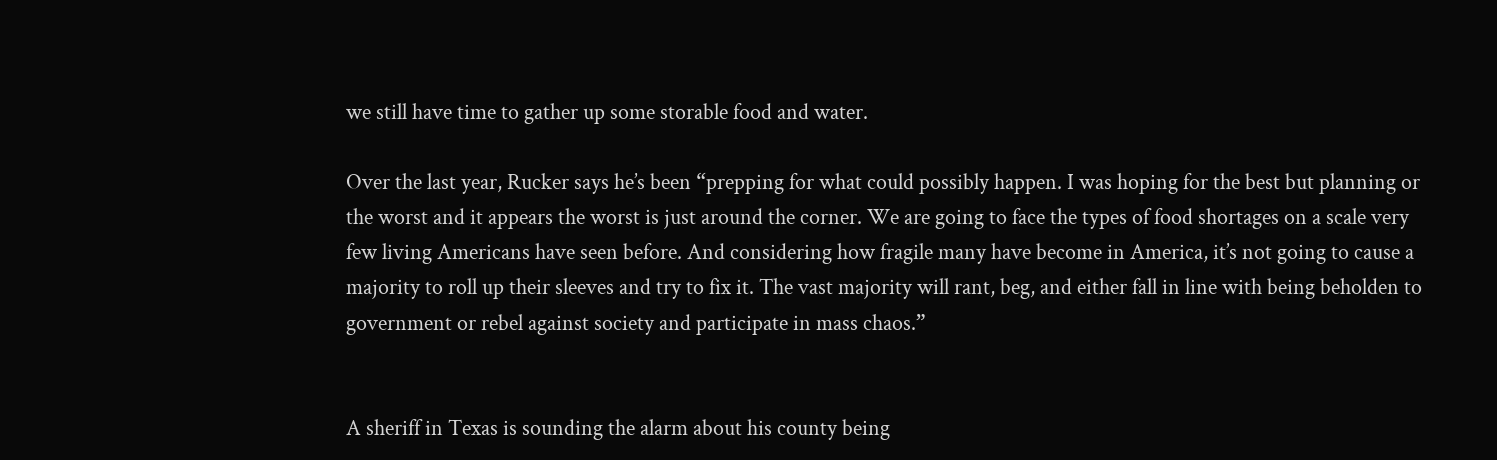we still have time to gather up some storable food and water.

Over the last year, Rucker says he’s been “prepping for what could possibly happen. I was hoping for the best but planning or the worst and it appears the worst is just around the corner. We are going to face the types of food shortages on a scale very few living Americans have seen before. And considering how fragile many have become in America, it’s not going to cause a majority to roll up their sleeves and try to fix it. The vast majority will rant, beg, and either fall in line with being beholden to government or rebel against society and participate in mass chaos.”


A sheriff in Texas is sounding the alarm about his county being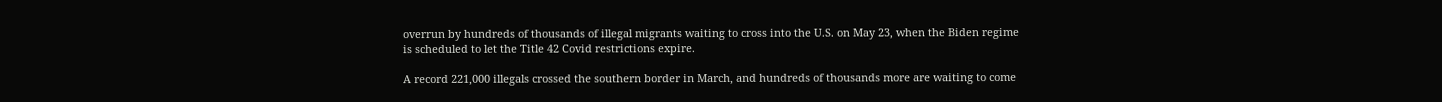overrun by hundreds of thousands of illegal migrants waiting to cross into the U.S. on May 23, when the Biden regime is scheduled to let the Title 42 Covid restrictions expire.

A record 221,000 illegals crossed the southern border in March, and hundreds of thousands more are waiting to come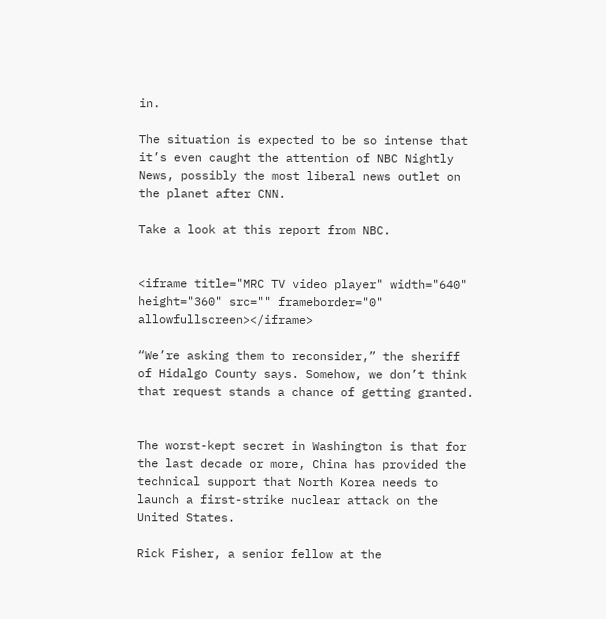in.

The situation is expected to be so intense that it’s even caught the attention of NBC Nightly News, possibly the most liberal news outlet on the planet after CNN.

Take a look at this report from NBC.


<iframe title="MRC TV video player" width="640" height="360" src="" frameborder="0" allowfullscreen></iframe>

“We’re asking them to reconsider,” the sheriff of Hidalgo County says. Somehow, we don’t think that request stands a chance of getting granted.


The worst-kept secret in Washington is that for the last decade or more, China has provided the technical support that North Korea needs to launch a first-strike nuclear attack on the United States.

Rick Fisher, a senior fellow at the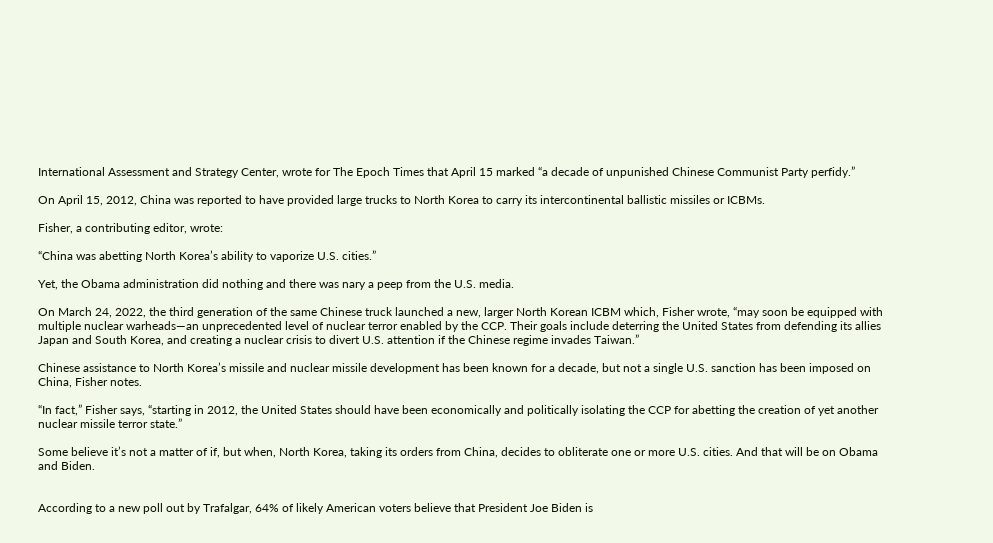International Assessment and Strategy Center, wrote for The Epoch Times that April 15 marked “a decade of unpunished Chinese Communist Party perfidy.”

On April 15, 2012, China was reported to have provided large trucks to North Korea to carry its intercontinental ballistic missiles or ICBMs.

Fisher, a contributing editor, wrote:

“China was abetting North Korea’s ability to vaporize U.S. cities.”

Yet, the Obama administration did nothing and there was nary a peep from the U.S. media.

On March 24, 2022, the third generation of the same Chinese truck launched a new, larger North Korean ICBM which, Fisher wrote, “may soon be equipped with multiple nuclear warheads—an unprecedented level of nuclear terror enabled by the CCP. Their goals include deterring the United States from defending its allies Japan and South Korea, and creating a nuclear crisis to divert U.S. attention if the Chinese regime invades Taiwan.”

Chinese assistance to North Korea’s missile and nuclear missile development has been known for a decade, but not a single U.S. sanction has been imposed on China, Fisher notes.

“In fact,” Fisher says, “starting in 2012, the United States should have been economically and politically isolating the CCP for abetting the creation of yet another nuclear missile terror state.”

Some believe it’s not a matter of if, but when, North Korea, taking its orders from China, decides to obliterate one or more U.S. cities. And that will be on Obama and Biden.


According to a new poll out by Trafalgar, 64% of likely American voters believe that President Joe Biden is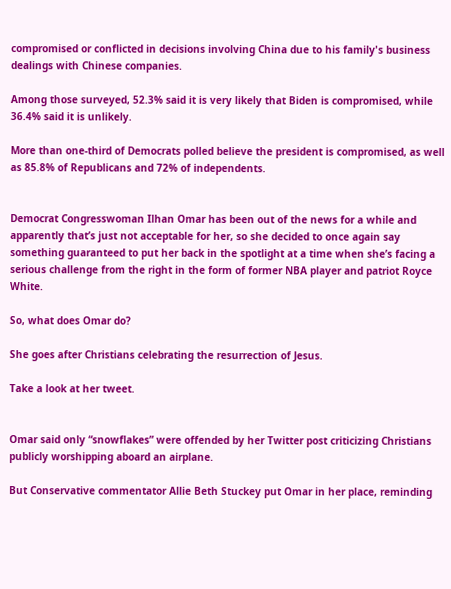compromised or conflicted in decisions involving China due to his family's business dealings with Chinese companies.

Among those surveyed, 52.3% said it is very likely that Biden is compromised, while 36.4% said it is unlikely.

More than one-third of Democrats polled believe the president is compromised, as well as 85.8% of Republicans and 72% of independents.


Democrat Congresswoman Ilhan Omar has been out of the news for a while and apparently that’s just not acceptable for her, so she decided to once again say something guaranteed to put her back in the spotlight at a time when she’s facing a serious challenge from the right in the form of former NBA player and patriot Royce White.

So, what does Omar do?

She goes after Christians celebrating the resurrection of Jesus.

Take a look at her tweet.


Omar said only “snowflakes” were offended by her Twitter post criticizing Christians publicly worshipping aboard an airplane.

But Conservative commentator Allie Beth Stuckey put Omar in her place, reminding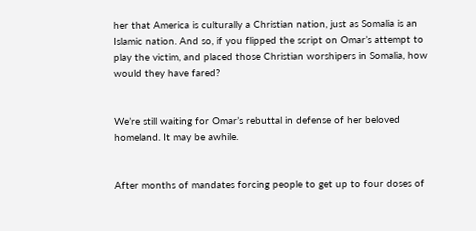her that America is culturally a Christian nation, just as Somalia is an Islamic nation. And so, if you flipped the script on Omar’s attempt to play the victim, and placed those Christian worshipers in Somalia, how would they have fared?


We’re still waiting for Omar’s rebuttal in defense of her beloved homeland. It may be awhile.


After months of mandates forcing people to get up to four doses of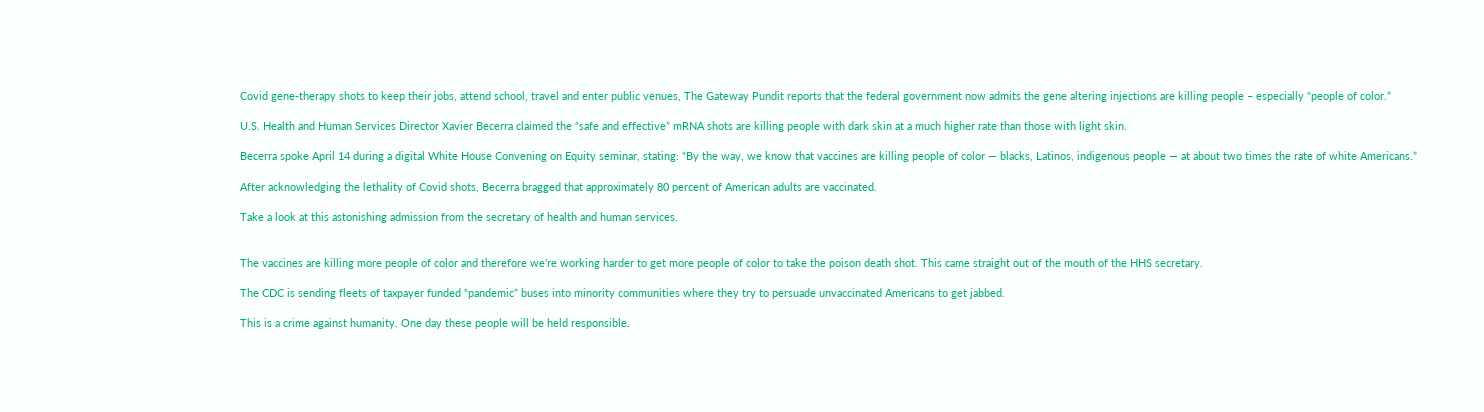Covid gene-therapy shots to keep their jobs, attend school, travel and enter public venues, The Gateway Pundit reports that the federal government now admits the gene altering injections are killing people – especially “people of color.”

U.S. Health and Human Services Director Xavier Becerra claimed the “safe and effective” mRNA shots are killing people with dark skin at a much higher rate than those with light skin.

Becerra spoke April 14 during a digital White House Convening on Equity seminar, stating: “By the way, we know that vaccines are killing people of color — blacks, Latinos, indigenous people — at about two times the rate of white Americans.”

After acknowledging the lethality of Covid shots, Becerra bragged that approximately 80 percent of American adults are vaccinated.

Take a look at this astonishing admission from the secretary of health and human services.


The vaccines are killing more people of color and therefore we’re working harder to get more people of color to take the poison death shot. This came straight out of the mouth of the HHS secretary.

The CDC is sending fleets of taxpayer funded “pandemic” buses into minority communities where they try to persuade unvaccinated Americans to get jabbed.

This is a crime against humanity. One day these people will be held responsible.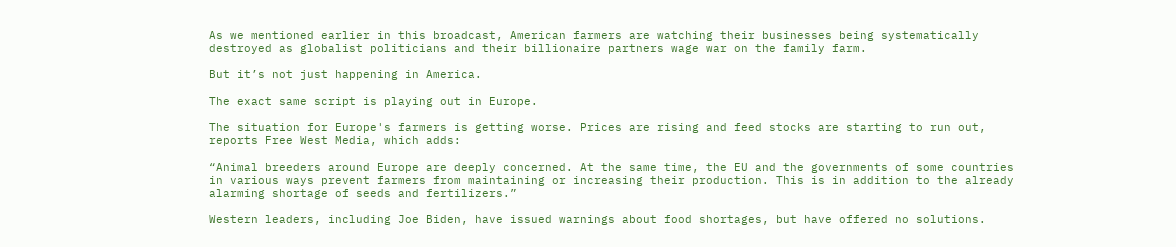As we mentioned earlier in this broadcast, American farmers are watching their businesses being systematically destroyed as globalist politicians and their billionaire partners wage war on the family farm.

But it’s not just happening in America.

The exact same script is playing out in Europe.

The situation for Europe's farmers is getting worse. Prices are rising and feed stocks are starting to run out, reports Free West Media, which adds:

“Animal breeders around Europe are deeply concerned. At the same time, the EU and the governments of some countries in various ways prevent farmers from maintaining or increasing their production. This is in addition to the already alarming shortage of seeds and fertilizers.”

Western leaders, including Joe Biden, have issued warnings about food shortages, but have offered no solutions.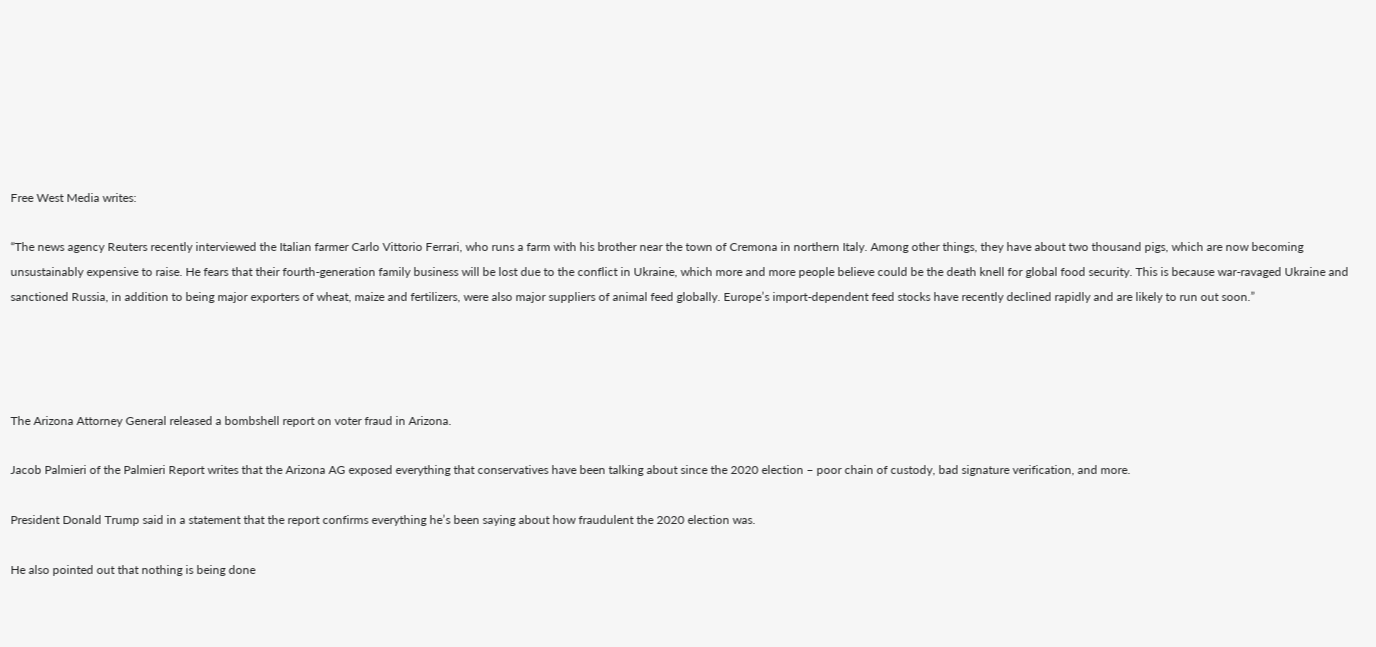Free West Media writes:

“The news agency Reuters recently interviewed the Italian farmer Carlo Vittorio Ferrari, who runs a farm with his brother near the town of Cremona in northern Italy. Among other things, they have about two thousand pigs, which are now becoming unsustainably expensive to raise. He fears that their fourth-generation family business will be lost due to the conflict in Ukraine, which more and more people believe could be the death knell for global food security. This is because war-ravaged Ukraine and sanctioned Russia, in addition to being major exporters of wheat, maize and fertilizers, were also major suppliers of animal feed globally. Europe’s import-dependent feed stocks have recently declined rapidly and are likely to run out soon.”




The Arizona Attorney General released a bombshell report on voter fraud in Arizona.

Jacob Palmieri of the Palmieri Report writes that the Arizona AG exposed everything that conservatives have been talking about since the 2020 election – poor chain of custody, bad signature verification, and more.

President Donald Trump said in a statement that the report confirms everything he’s been saying about how fraudulent the 2020 election was.

He also pointed out that nothing is being done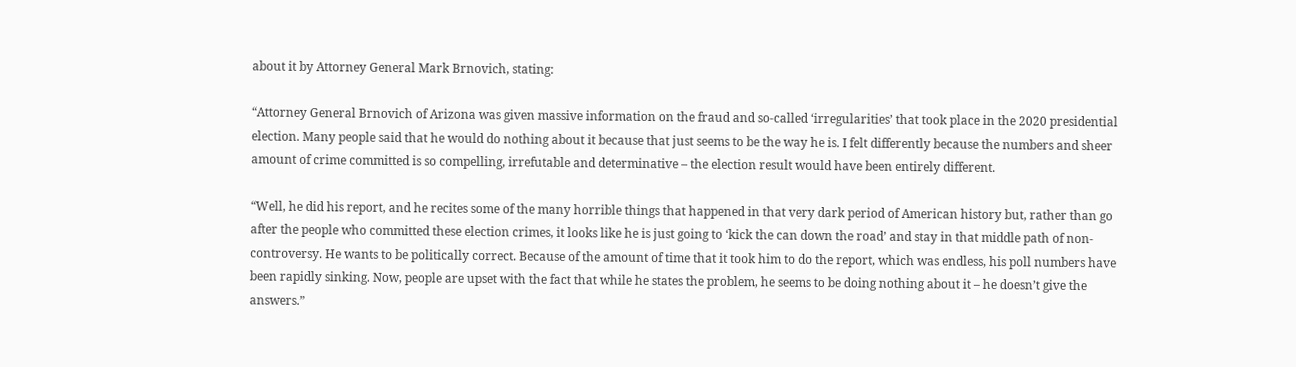about it by Attorney General Mark Brnovich, stating:

“Attorney General Brnovich of Arizona was given massive information on the fraud and so-called ‘irregularities’ that took place in the 2020 presidential election. Many people said that he would do nothing about it because that just seems to be the way he is. I felt differently because the numbers and sheer amount of crime committed is so compelling, irrefutable and determinative – the election result would have been entirely different.

“Well, he did his report, and he recites some of the many horrible things that happened in that very dark period of American history but, rather than go after the people who committed these election crimes, it looks like he is just going to ‘kick the can down the road’ and stay in that middle path of non-controversy. He wants to be politically correct. Because of the amount of time that it took him to do the report, which was endless, his poll numbers have been rapidly sinking. Now, people are upset with the fact that while he states the problem, he seems to be doing nothing about it – he doesn’t give the answers.”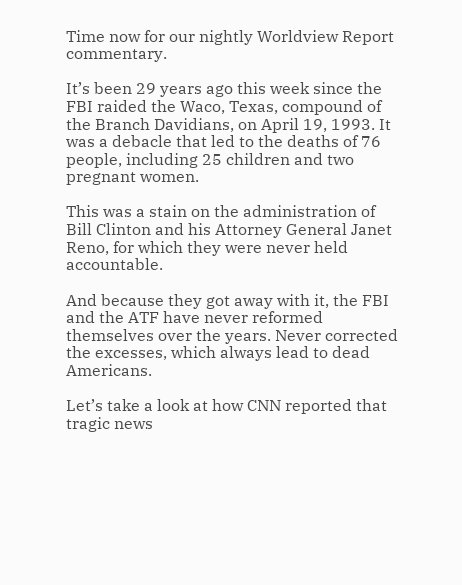Time now for our nightly Worldview Report commentary.

It’s been 29 years ago this week since the FBI raided the Waco, Texas, compound of the Branch Davidians, on April 19, 1993. It was a debacle that led to the deaths of 76 people, including 25 children and two pregnant women.

This was a stain on the administration of Bill Clinton and his Attorney General Janet Reno, for which they were never held accountable.

And because they got away with it, the FBI and the ATF have never reformed themselves over the years. Never corrected the excesses, which always lead to dead Americans.

Let’s take a look at how CNN reported that tragic news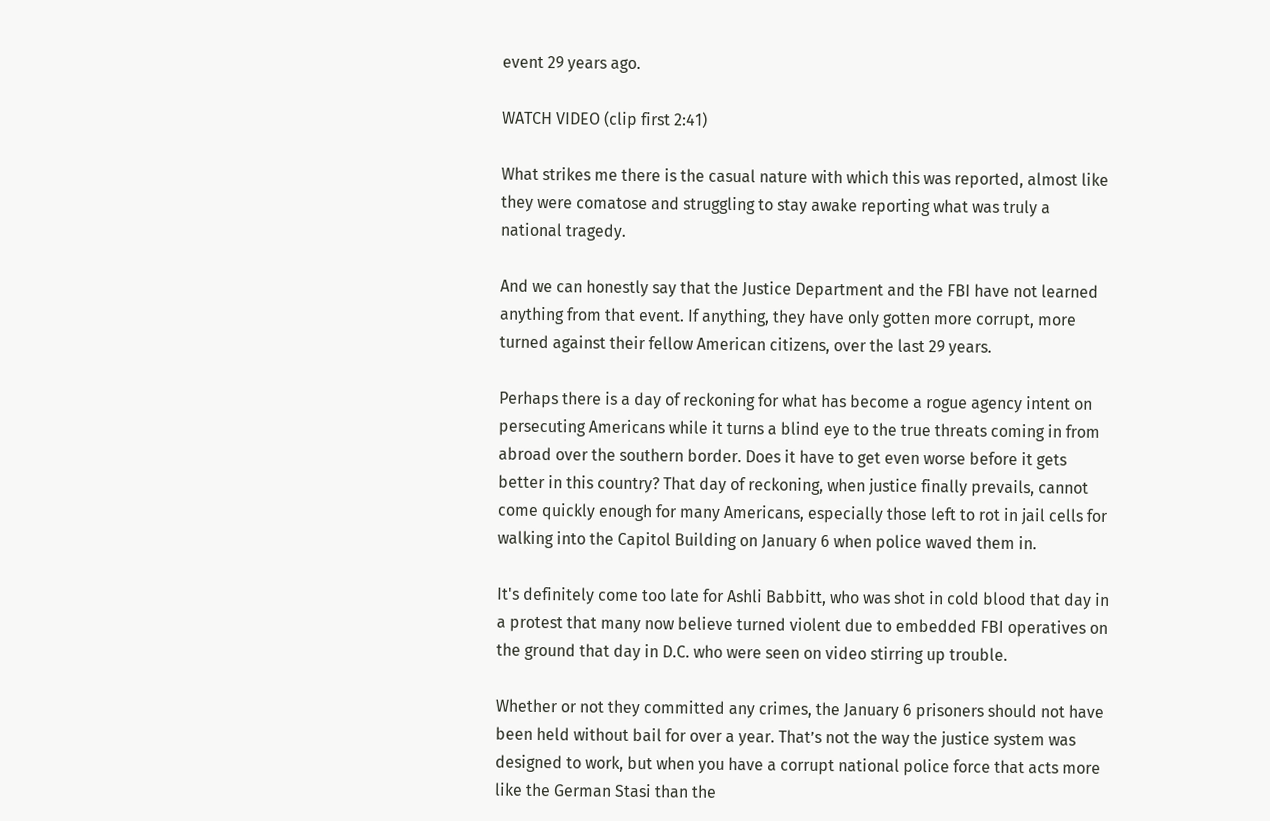event 29 years ago.

WATCH VIDEO (clip first 2:41)

What strikes me there is the casual nature with which this was reported, almost like they were comatose and struggling to stay awake reporting what was truly a national tragedy.

And we can honestly say that the Justice Department and the FBI have not learned anything from that event. If anything, they have only gotten more corrupt, more turned against their fellow American citizens, over the last 29 years.

Perhaps there is a day of reckoning for what has become a rogue agency intent on persecuting Americans while it turns a blind eye to the true threats coming in from abroad over the southern border. Does it have to get even worse before it gets better in this country? That day of reckoning, when justice finally prevails, cannot come quickly enough for many Americans, especially those left to rot in jail cells for walking into the Capitol Building on January 6 when police waved them in.

It's definitely come too late for Ashli Babbitt, who was shot in cold blood that day in a protest that many now believe turned violent due to embedded FBI operatives on the ground that day in D.C. who were seen on video stirring up trouble.

Whether or not they committed any crimes, the January 6 prisoners should not have been held without bail for over a year. That’s not the way the justice system was designed to work, but when you have a corrupt national police force that acts more like the German Stasi than the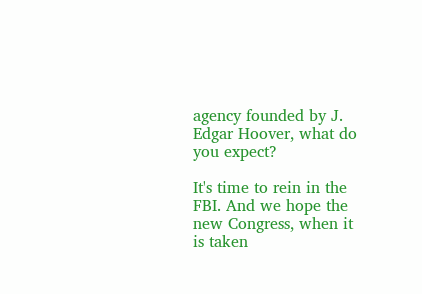agency founded by J. Edgar Hoover, what do you expect?

It's time to rein in the FBI. And we hope the new Congress, when it is taken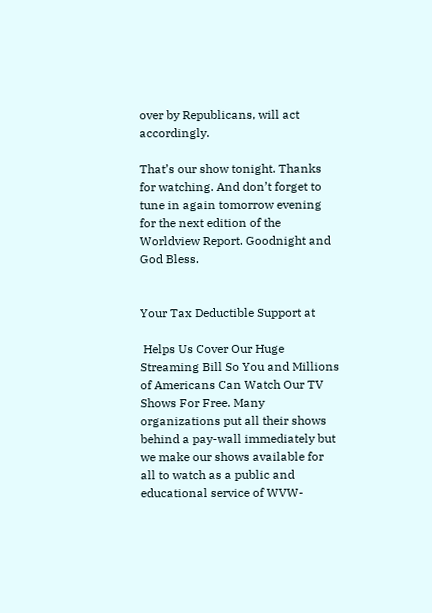over by Republicans, will act accordingly.

That’s our show tonight. Thanks for watching. And don’t forget to tune in again tomorrow evening for the next edition of the Worldview Report. Goodnight and God Bless.


Your Tax Deductible Support at

 Helps Us Cover Our Huge Streaming Bill So You and Millions of Americans Can Watch Our TV Shows For Free. Many organizations put all their shows behind a pay-wall immediately but we make our shows available for all to watch as a public and educational service of WVW-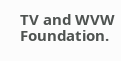TV and WVW Foundation.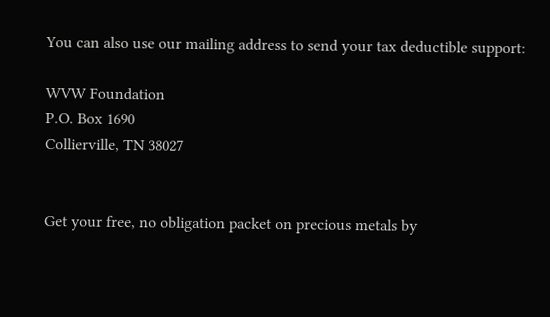You can also use our mailing address to send your tax deductible support:

WVW Foundation
P.O. Box 1690
Collierville, TN 38027


Get your free, no obligation packet on precious metals by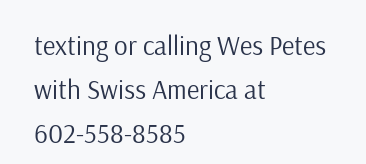texting or calling Wes Petes with Swiss America at 602-558-8585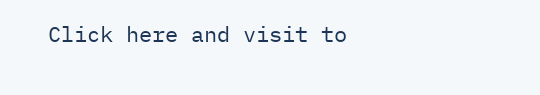Click here and visit to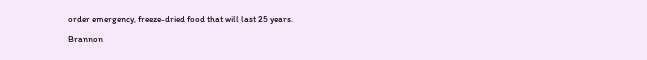order emergency, freeze-dried food that will last 25 years.

Brannon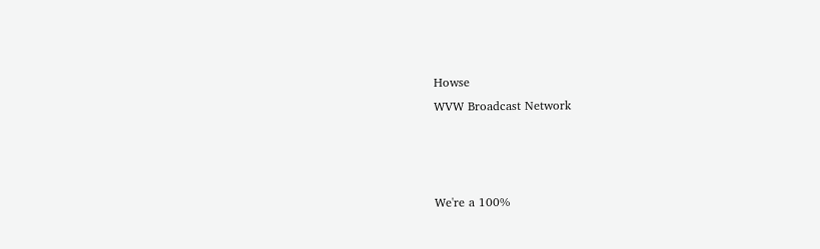Howse
WVW Broadcast Network



We're a 100%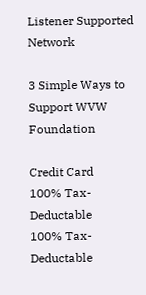Listener Supported Network

3 Simple Ways to Support WVW Foundation

Credit Card
100% Tax-Deductable
100% Tax-Deductable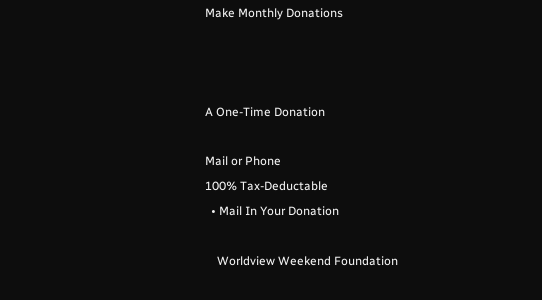Make Monthly Donations



A One-Time Donation

Mail or Phone
100% Tax-Deductable
  • Mail In Your Donation

    Worldview Weekend Foundation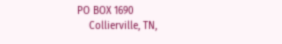PO BOX 1690
    Collierville, TN,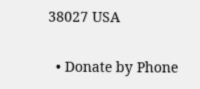38027 USA

  • Donate by Phone